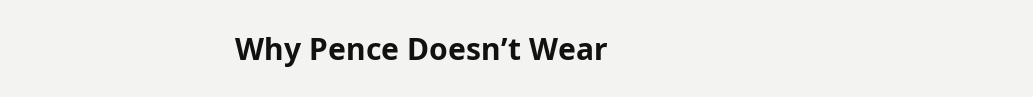Why Pence Doesn’t Wear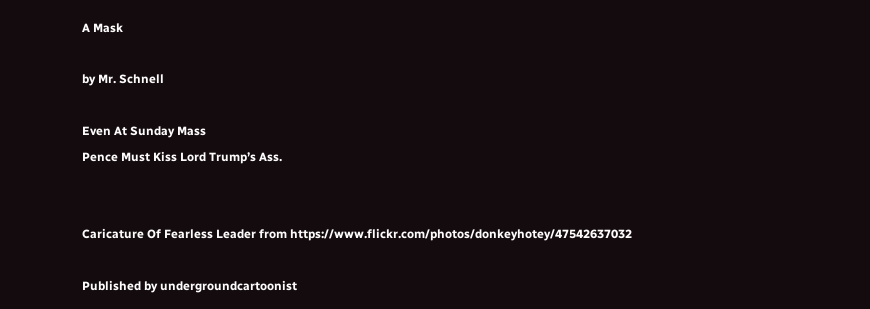A Mask

by Mr. Schnell

Even At Sunday Mass
Pence Must Kiss Lord Trump’s Ass.


Caricature Of Fearless Leader from https://www.flickr.com/photos/donkeyhotey/47542637032

Published by undergroundcartoonist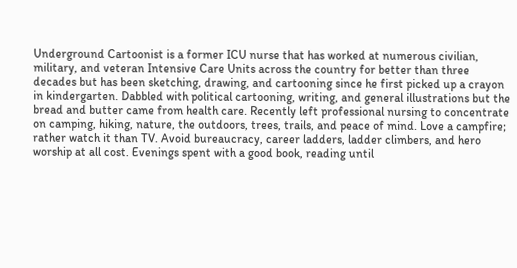Underground Cartoonist is a former ICU nurse that has worked at numerous civilian, military, and veteran Intensive Care Units across the country for better than three decades but has been sketching, drawing, and cartooning since he first picked up a crayon in kindergarten. Dabbled with political cartooning, writing, and general illustrations but the bread and butter came from health care. Recently left professional nursing to concentrate on camping, hiking, nature, the outdoors, trees, trails, and peace of mind. Love a campfire; rather watch it than TV. Avoid bureaucracy, career ladders, ladder climbers, and hero worship at all cost. Evenings spent with a good book, reading until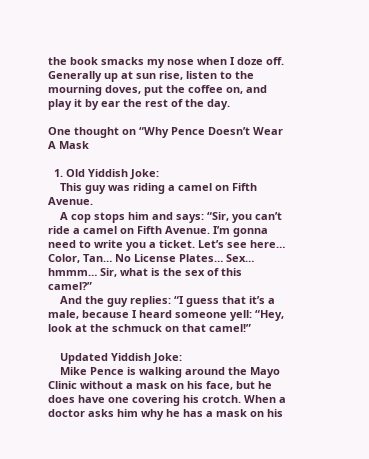the book smacks my nose when I doze off. Generally up at sun rise, listen to the mourning doves, put the coffee on, and play it by ear the rest of the day.

One thought on “Why Pence Doesn’t Wear A Mask

  1. Old Yiddish Joke:
    This guy was riding a camel on Fifth Avenue.
    A cop stops him and says: “Sir, you can’t ride a camel on Fifth Avenue. I’m gonna need to write you a ticket. Let’s see here… Color, Tan… No License Plates… Sex… hmmm… Sir, what is the sex of this camel?”
    And the guy replies: “I guess that it’s a male, because I heard someone yell: “Hey, look at the schmuck on that camel!”

    Updated Yiddish Joke:
    Mike Pence is walking around the Mayo Clinic without a mask on his face, but he does have one covering his crotch. When a doctor asks him why he has a mask on his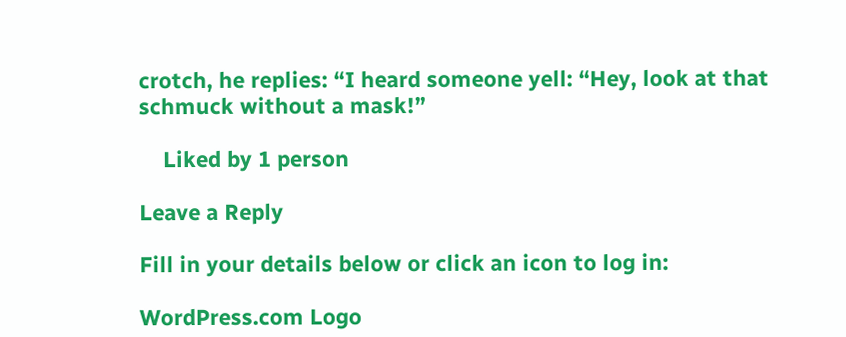crotch, he replies: “I heard someone yell: “Hey, look at that schmuck without a mask!”

    Liked by 1 person

Leave a Reply

Fill in your details below or click an icon to log in:

WordPress.com Logo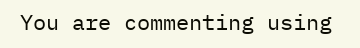You are commenting using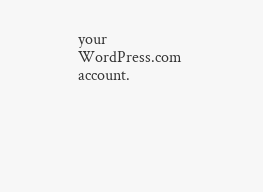your WordPress.com account.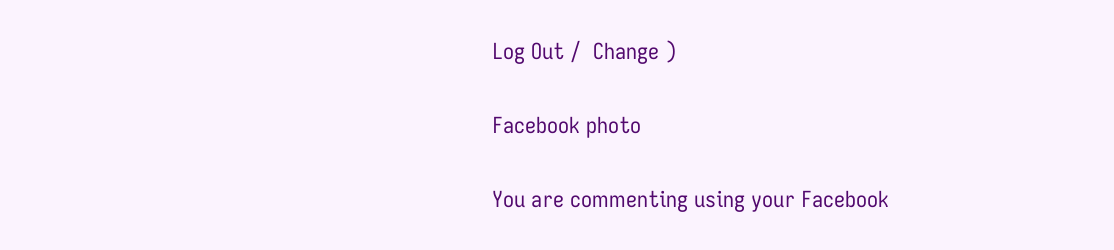Log Out /  Change )

Facebook photo

You are commenting using your Facebook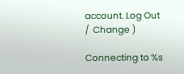account. Log Out /  Change )

Connecting to %s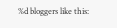%d bloggers like this: